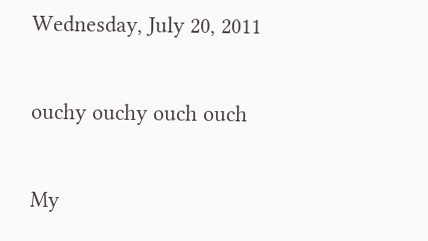Wednesday, July 20, 2011

ouchy ouchy ouch ouch

My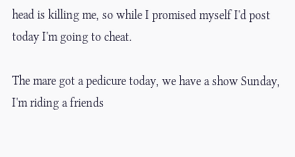head is killing me, so while I promised myself I'd post today I'm going to cheat.

The mare got a pedicure today, we have a show Sunday, I'm riding a friends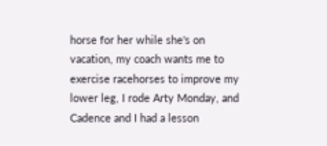horse for her while she's on vacation, my coach wants me to exercise racehorses to improve my lower leg, I rode Arty Monday, and Cadence and I had a lesson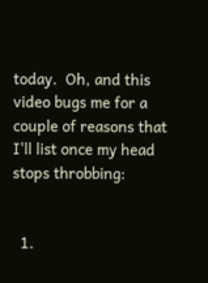today.  Oh, and this video bugs me for a couple of reasons that I'll list once my head stops throbbing:


  1.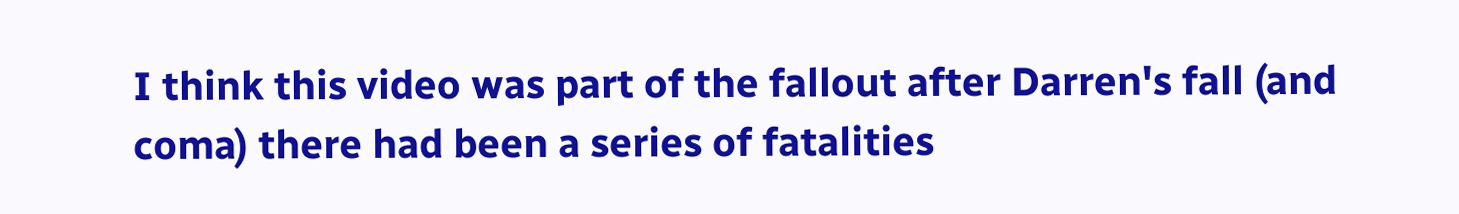I think this video was part of the fallout after Darren's fall (and coma) there had been a series of fatalities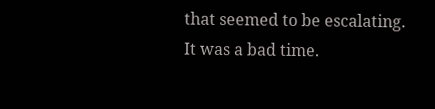that seemed to be escalating. It was a bad time.